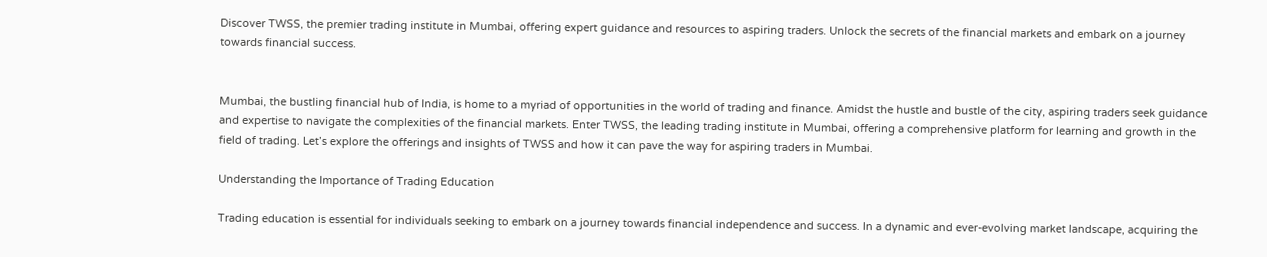Discover TWSS, the premier trading institute in Mumbai, offering expert guidance and resources to aspiring traders. Unlock the secrets of the financial markets and embark on a journey towards financial success.


Mumbai, the bustling financial hub of India, is home to a myriad of opportunities in the world of trading and finance. Amidst the hustle and bustle of the city, aspiring traders seek guidance and expertise to navigate the complexities of the financial markets. Enter TWSS, the leading trading institute in Mumbai, offering a comprehensive platform for learning and growth in the field of trading. Let’s explore the offerings and insights of TWSS and how it can pave the way for aspiring traders in Mumbai.

Understanding the Importance of Trading Education

Trading education is essential for individuals seeking to embark on a journey towards financial independence and success. In a dynamic and ever-evolving market landscape, acquiring the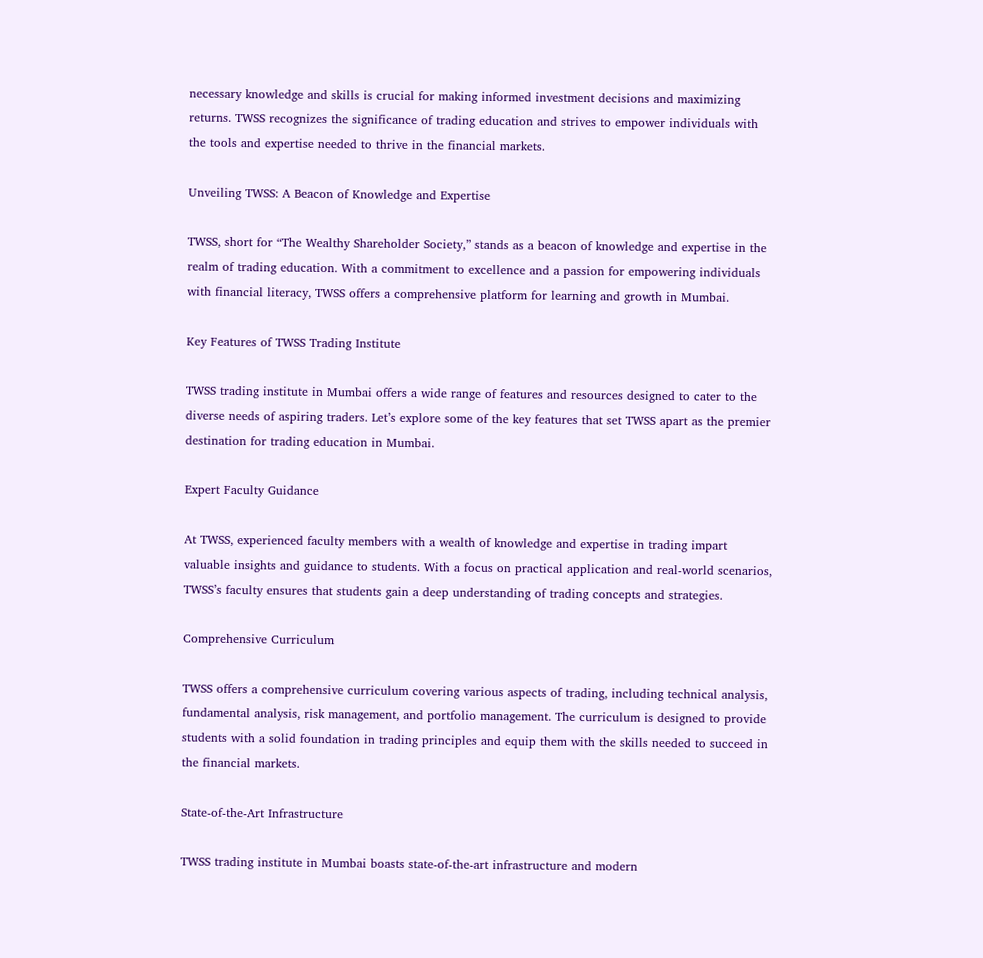necessary knowledge and skills is crucial for making informed investment decisions and maximizing returns. TWSS recognizes the significance of trading education and strives to empower individuals with the tools and expertise needed to thrive in the financial markets.

Unveiling TWSS: A Beacon of Knowledge and Expertise

TWSS, short for “The Wealthy Shareholder Society,” stands as a beacon of knowledge and expertise in the realm of trading education. With a commitment to excellence and a passion for empowering individuals with financial literacy, TWSS offers a comprehensive platform for learning and growth in Mumbai.

Key Features of TWSS Trading Institute

TWSS trading institute in Mumbai offers a wide range of features and resources designed to cater to the diverse needs of aspiring traders. Let’s explore some of the key features that set TWSS apart as the premier destination for trading education in Mumbai.

Expert Faculty Guidance

At TWSS, experienced faculty members with a wealth of knowledge and expertise in trading impart valuable insights and guidance to students. With a focus on practical application and real-world scenarios, TWSS’s faculty ensures that students gain a deep understanding of trading concepts and strategies.

Comprehensive Curriculum

TWSS offers a comprehensive curriculum covering various aspects of trading, including technical analysis, fundamental analysis, risk management, and portfolio management. The curriculum is designed to provide students with a solid foundation in trading principles and equip them with the skills needed to succeed in the financial markets.

State-of-the-Art Infrastructure

TWSS trading institute in Mumbai boasts state-of-the-art infrastructure and modern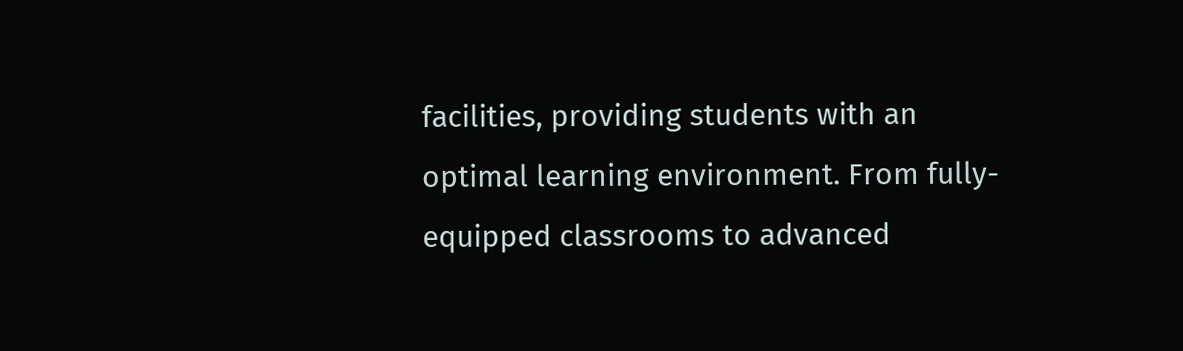facilities, providing students with an optimal learning environment. From fully-equipped classrooms to advanced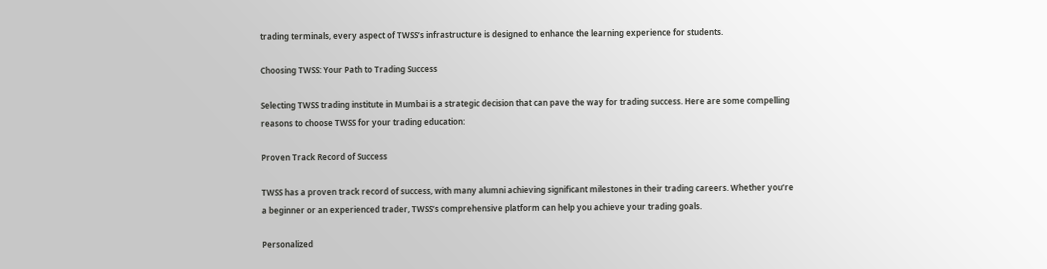trading terminals, every aspect of TWSS’s infrastructure is designed to enhance the learning experience for students.

Choosing TWSS: Your Path to Trading Success

Selecting TWSS trading institute in Mumbai is a strategic decision that can pave the way for trading success. Here are some compelling reasons to choose TWSS for your trading education:

Proven Track Record of Success

TWSS has a proven track record of success, with many alumni achieving significant milestones in their trading careers. Whether you’re a beginner or an experienced trader, TWSS’s comprehensive platform can help you achieve your trading goals.

Personalized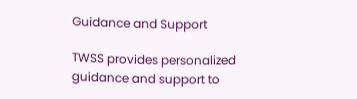Guidance and Support

TWSS provides personalized guidance and support to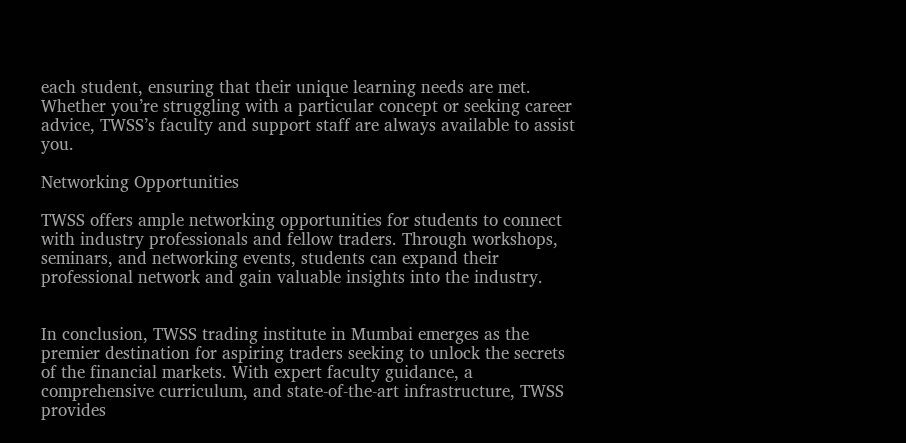each student, ensuring that their unique learning needs are met. Whether you’re struggling with a particular concept or seeking career advice, TWSS’s faculty and support staff are always available to assist you.

Networking Opportunities

TWSS offers ample networking opportunities for students to connect with industry professionals and fellow traders. Through workshops, seminars, and networking events, students can expand their professional network and gain valuable insights into the industry.


In conclusion, TWSS trading institute in Mumbai emerges as the premier destination for aspiring traders seeking to unlock the secrets of the financial markets. With expert faculty guidance, a comprehensive curriculum, and state-of-the-art infrastructure, TWSS provides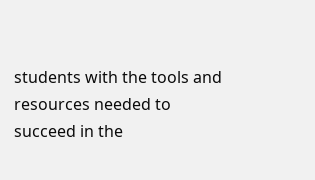students with the tools and resources needed to succeed in the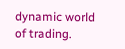dynamic world of trading.